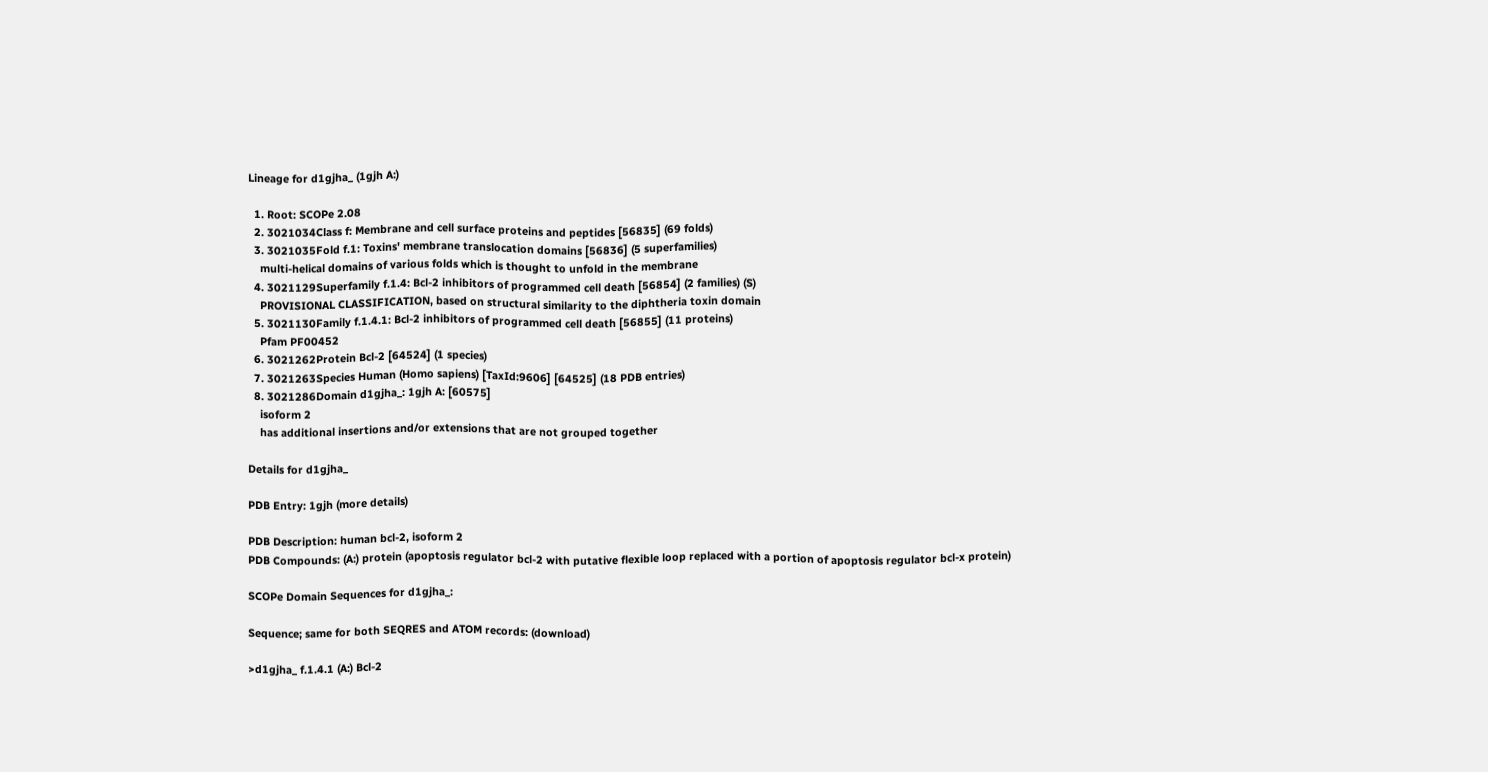Lineage for d1gjha_ (1gjh A:)

  1. Root: SCOPe 2.08
  2. 3021034Class f: Membrane and cell surface proteins and peptides [56835] (69 folds)
  3. 3021035Fold f.1: Toxins' membrane translocation domains [56836] (5 superfamilies)
    multi-helical domains of various folds which is thought to unfold in the membrane
  4. 3021129Superfamily f.1.4: Bcl-2 inhibitors of programmed cell death [56854] (2 families) (S)
    PROVISIONAL CLASSIFICATION, based on structural similarity to the diphtheria toxin domain
  5. 3021130Family f.1.4.1: Bcl-2 inhibitors of programmed cell death [56855] (11 proteins)
    Pfam PF00452
  6. 3021262Protein Bcl-2 [64524] (1 species)
  7. 3021263Species Human (Homo sapiens) [TaxId:9606] [64525] (18 PDB entries)
  8. 3021286Domain d1gjha_: 1gjh A: [60575]
    isoform 2
    has additional insertions and/or extensions that are not grouped together

Details for d1gjha_

PDB Entry: 1gjh (more details)

PDB Description: human bcl-2, isoform 2
PDB Compounds: (A:) protein (apoptosis regulator bcl-2 with putative flexible loop replaced with a portion of apoptosis regulator bcl-x protein)

SCOPe Domain Sequences for d1gjha_:

Sequence; same for both SEQRES and ATOM records: (download)

>d1gjha_ f.1.4.1 (A:) Bcl-2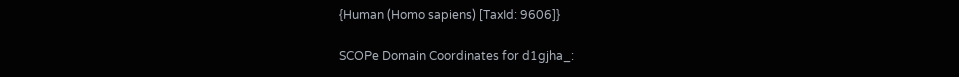{Human (Homo sapiens) [TaxId: 9606]}

SCOPe Domain Coordinates for d1gjha_: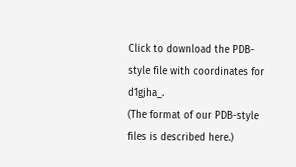Click to download the PDB-style file with coordinates for d1gjha_.
(The format of our PDB-style files is described here.)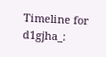Timeline for d1gjha_: